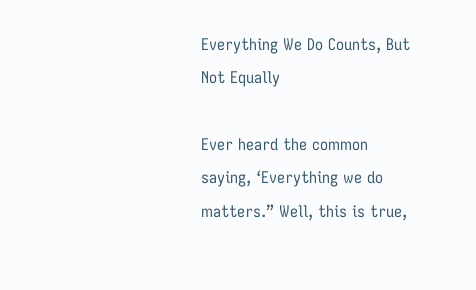Everything We Do Counts, But Not Equally

Ever heard the common saying, ‘Everything we do matters.” Well, this is true,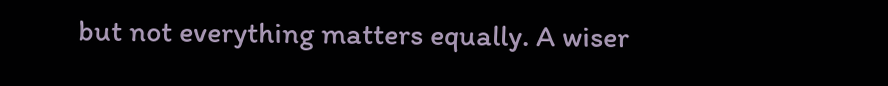but not everything matters equally. A wiser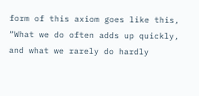form of this axiom goes like this, “What we do often adds up quickly, and what we rarely do hardly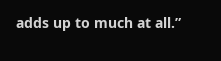adds up to much at all.”